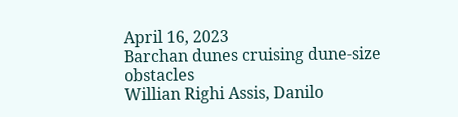April 16, 2023
Barchan dunes cruising dune-size obstacles
Willian Righi Assis, Danilo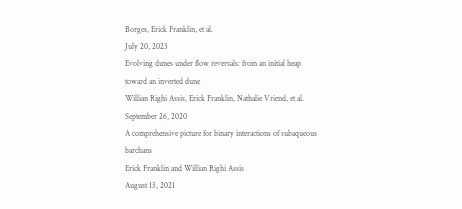Borges, Erick Franklin, et al.
July 20, 2023
Evolving dunes under flow reversals: from an initial heap toward an inverted dune
Willian Righi Assis, Erick Franklin, Nathalie Vriend, et al.
September 26, 2020
A comprehensive picture for binary interactions of subaqueous barchans
Erick Franklin and Willian Righi Assis
August 13, 2021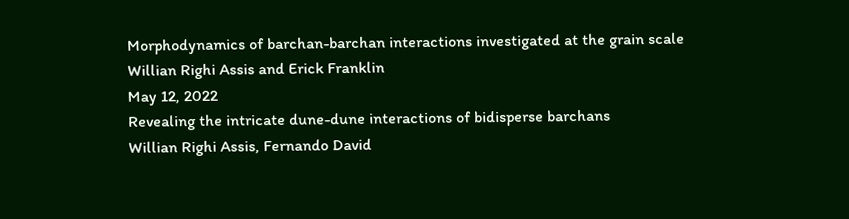Morphodynamics of barchan-barchan interactions investigated at the grain scale
Willian Righi Assis and Erick Franklin
May 12, 2022
Revealing the intricate dune-dune interactions of bidisperse barchans
Willian Righi Assis, Fernando David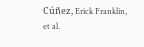Cúñez, Erick Franklin, et al.